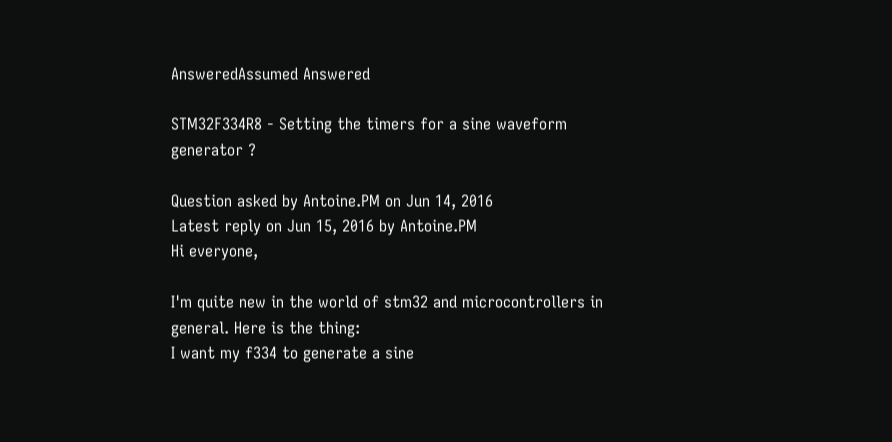AnsweredAssumed Answered

STM32F334R8 - Setting the timers for a sine waveform generator ?

Question asked by Antoine.PM on Jun 14, 2016
Latest reply on Jun 15, 2016 by Antoine.PM
Hi everyone,

I'm quite new in the world of stm32 and microcontrollers in general. Here is the thing:
I want my f334 to generate a sine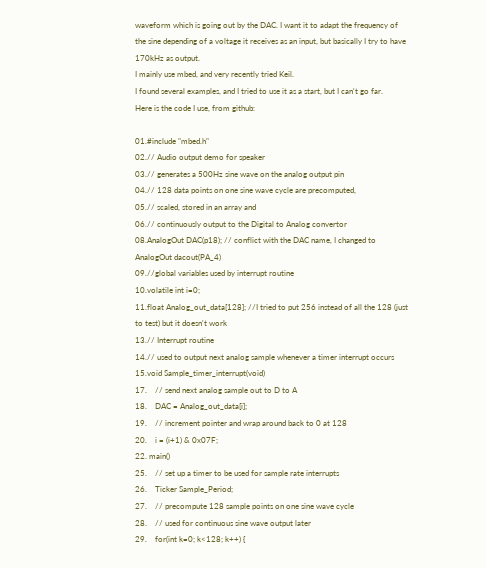waveform which is going out by the DAC. I want it to adapt the frequency of the sine depending of a voltage it receives as an input, but basically I try to have 170kHz as output.
I mainly use mbed, and very recently tried Keil.
I found several examples, and I tried to use it as a start, but I can't go far.
Here is the code I use, from github:

01.#include "mbed.h"
02.// Audio output demo for speaker
03.// generates a 500Hz sine wave on the analog output pin
04.// 128 data points on one sine wave cycle are precomputed,
05.// scaled, stored in an array and
06.// continuously output to the Digital to Analog convertor
08.AnalogOut DAC(p18); // conflict with the DAC name, I changed to AnalogOut dacout(PA_4)
09.//global variables used by interrupt routine
10.volatile int i=0;
11.float Analog_out_data[128]; //I tried to put 256 instead of all the 128 (just to test) but it doesn't work
13.// Interrupt routine
14.// used to output next analog sample whenever a timer interrupt occurs
15.void Sample_timer_interrupt(void)
17.    // send next analog sample out to D to A
18.    DAC = Analog_out_data[i];
19.    // increment pointer and wrap around back to 0 at 128
20.    i = (i+1) & 0x07F;
22. main()
25.    // set up a timer to be used for sample rate interrupts
26.    Ticker Sample_Period;
27.    // precompute 128 sample points on one sine wave cycle
28.    // used for continuous sine wave output later
29.    for(int k=0; k<128; k++) {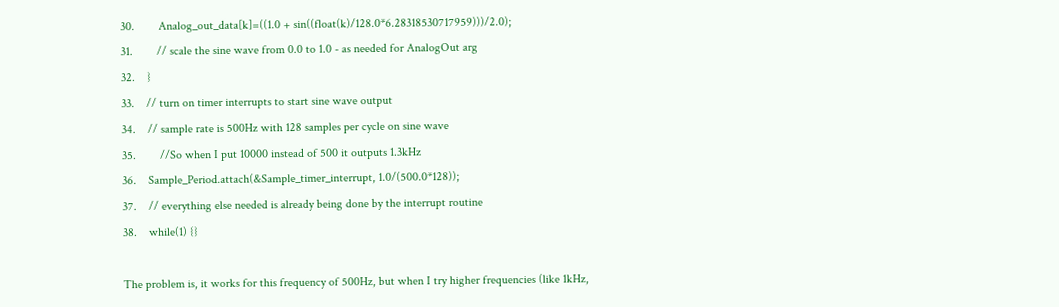30.        Analog_out_data[k]=((1.0 + sin((float(k)/128.0*6.28318530717959)))/2.0);
31.        // scale the sine wave from 0.0 to 1.0 - as needed for AnalogOut arg
32.    }
33.    // turn on timer interrupts to start sine wave output
34.    // sample rate is 500Hz with 128 samples per cycle on sine wave
35.        //So when I put 10000 instead of 500 it outputs 1.3kHz
36.    Sample_Period.attach(&Sample_timer_interrupt, 1.0/(500.0*128));
37.    // everything else needed is already being done by the interrupt routine
38.    while(1) {}

The problem is, it works for this frequency of 500Hz, but when I try higher frequencies (like 1kHz,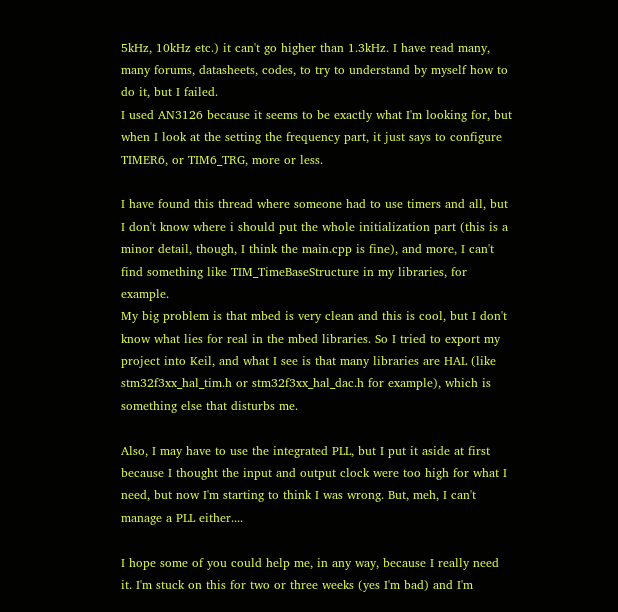5kHz, 10kHz etc.) it can't go higher than 1.3kHz. I have read many, many forums, datasheets, codes, to try to understand by myself how to do it, but I failed.
I used AN3126 because it seems to be exactly what I'm looking for, but when I look at the setting the frequency part, it just says to configure TIMER6, or TIM6_TRG, more or less.

I have found this thread where someone had to use timers and all, but I don't know where i should put the whole initialization part (this is a minor detail, though, I think the main.cpp is fine), and more, I can't find something like TIM_TimeBaseStructure in my libraries, for example.
My big problem is that mbed is very clean and this is cool, but I don't know what lies for real in the mbed libraries. So I tried to export my project into Keil, and what I see is that many libraries are HAL (like stm32f3xx_hal_tim.h or stm32f3xx_hal_dac.h for example), which is something else that disturbs me.

Also, I may have to use the integrated PLL, but I put it aside at first because I thought the input and output clock were too high for what I need, but now I'm starting to think I was wrong. But, meh, I can't manage a PLL either....

I hope some of you could help me, in any way, because I really need it. I'm stuck on this for two or three weeks (yes I'm bad) and I'm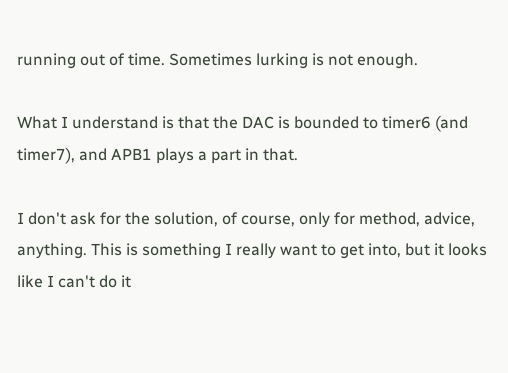running out of time. Sometimes lurking is not enough.

What I understand is that the DAC is bounded to timer6 (and timer7), and APB1 plays a part in that.

I don't ask for the solution, of course, only for method, advice, anything. This is something I really want to get into, but it looks like I can't do it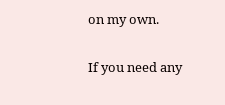on my own.

If you need any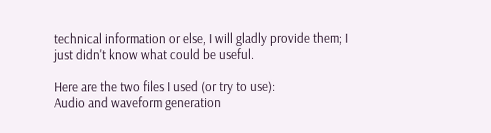technical information or else, I will gladly provide them; I just didn't know what could be useful.

Here are the two files I used (or try to use):
Audio and waveform generation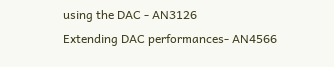using the DAC - AN3126
Extending DAC performances- AN4566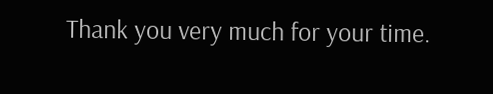Thank you very much for your time.